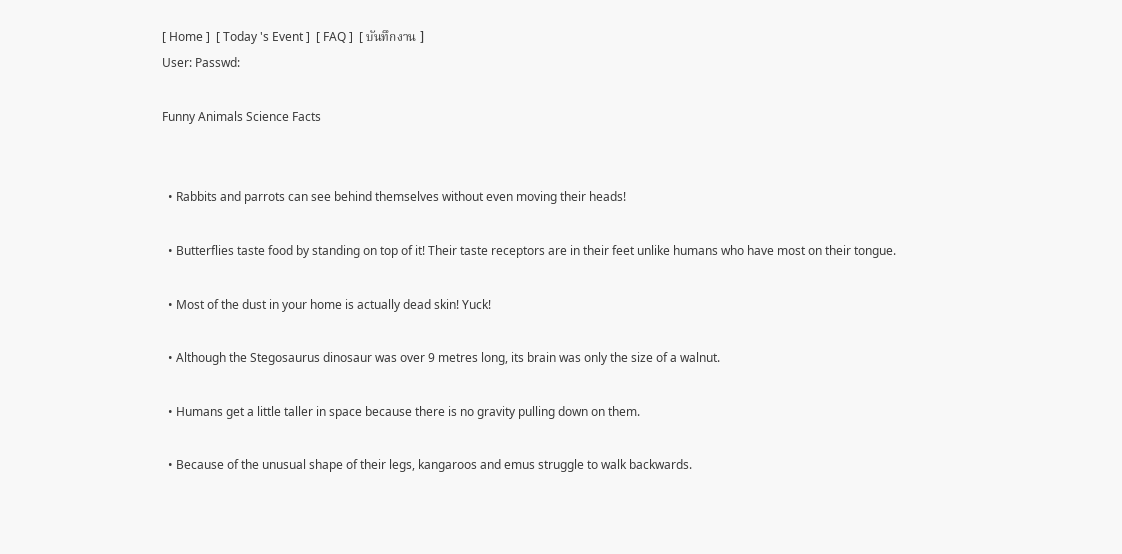[ Home ]  [ Today 's Event ]  [ FAQ ]  [ บันทึกงาน ]
User: Passwd:

Funny Animals Science Facts


  • Rabbits and parrots can see behind themselves without even moving their heads!

  • Butterflies taste food by standing on top of it! Their taste receptors are in their feet unlike humans who have most on their tongue.

  • Most of the dust in your home is actually dead skin! Yuck!

  • Although the Stegosaurus dinosaur was over 9 metres long, its brain was only the size of a walnut.

  • Humans get a little taller in space because there is no gravity pulling down on them.

  • Because of the unusual shape of their legs, kangaroos and emus struggle to walk backwards.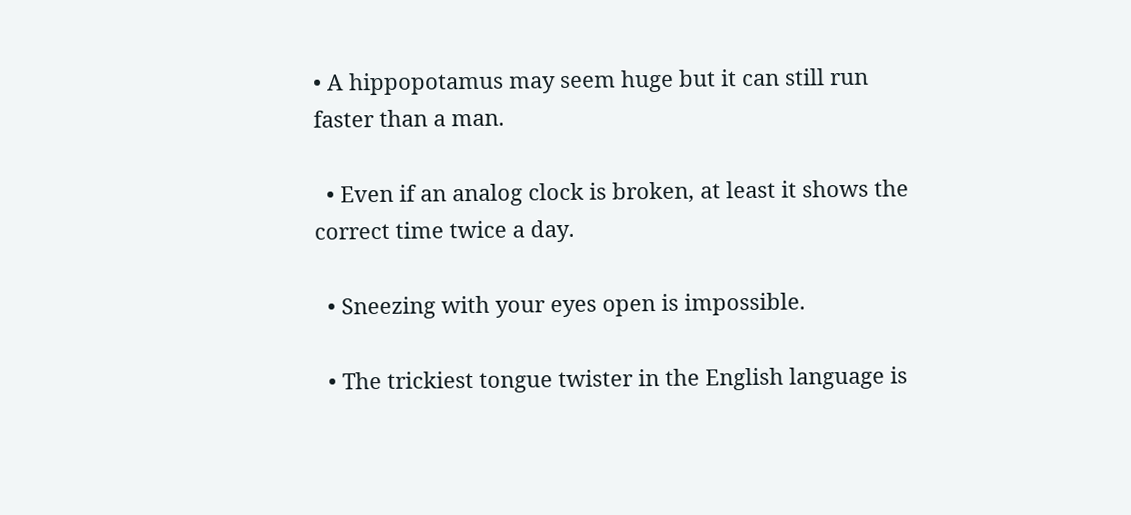• A hippopotamus may seem huge but it can still run faster than a man.

  • Even if an analog clock is broken, at least it shows the correct time twice a day.

  • Sneezing with your eyes open is impossible.

  • The trickiest tongue twister in the English language is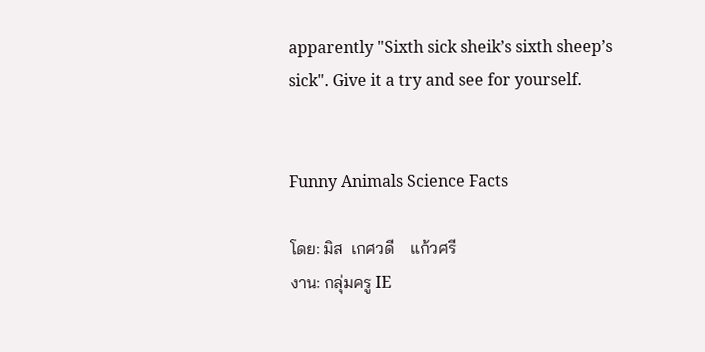apparently "Sixth sick sheik’s sixth sheep’s sick". Give it a try and see for yourself.


Funny Animals Science Facts

โดย: มิส  เกศวดี    แก้วศรี
งาน: กลุ่มครู IE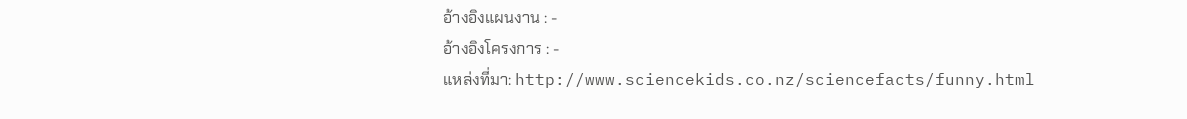อ้างอิงแผนงาน : -
อ้างอิงโครงการ : -
แหล่งที่มา: http://www.sciencekids.co.nz/sciencefacts/funny.html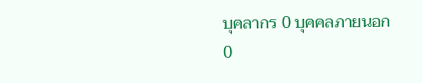บุคลากร 0 บุคคลภายนอก 0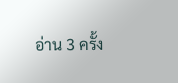อ่าน 3 ครั้ง